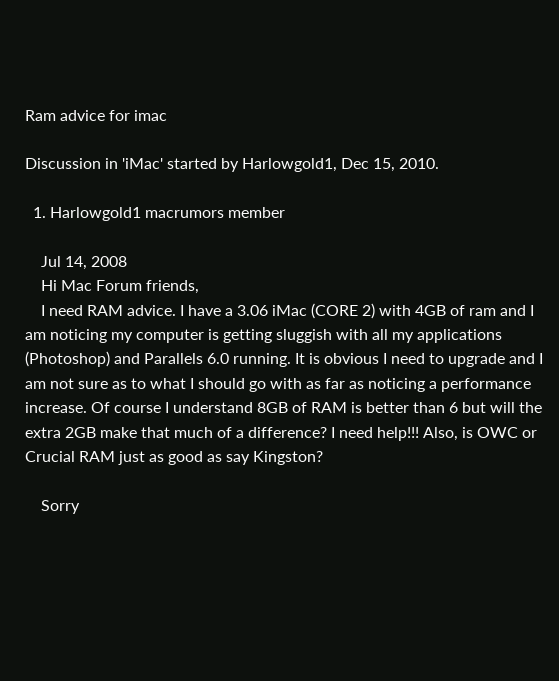Ram advice for imac

Discussion in 'iMac' started by Harlowgold1, Dec 15, 2010.

  1. Harlowgold1 macrumors member

    Jul 14, 2008
    Hi Mac Forum friends,
    I need RAM advice. I have a 3.06 iMac (CORE 2) with 4GB of ram and I am noticing my computer is getting sluggish with all my applications (Photoshop) and Parallels 6.0 running. It is obvious I need to upgrade and I am not sure as to what I should go with as far as noticing a performance increase. Of course I understand 8GB of RAM is better than 6 but will the extra 2GB make that much of a difference? I need help!!! Also, is OWC or Crucial RAM just as good as say Kingston?

    Sorry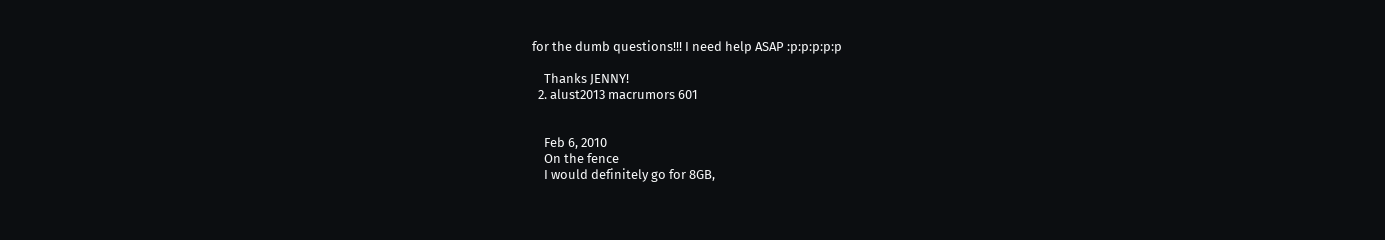for the dumb questions!!! I need help ASAP :p:p:p:p:p

    Thanks JENNY!
  2. alust2013 macrumors 601


    Feb 6, 2010
    On the fence
    I would definitely go for 8GB,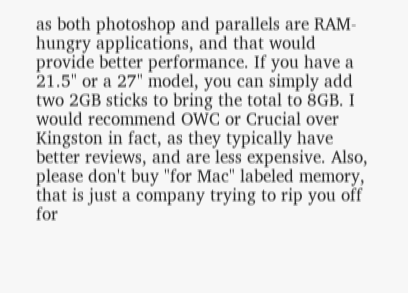as both photoshop and parallels are RAM-hungry applications, and that would provide better performance. If you have a 21.5" or a 27" model, you can simply add two 2GB sticks to bring the total to 8GB. I would recommend OWC or Crucial over Kingston in fact, as they typically have better reviews, and are less expensive. Also, please don't buy "for Mac" labeled memory, that is just a company trying to rip you off for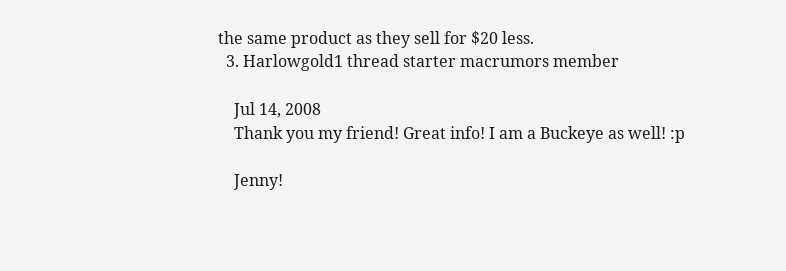the same product as they sell for $20 less.
  3. Harlowgold1 thread starter macrumors member

    Jul 14, 2008
    Thank you my friend! Great info! I am a Buckeye as well! :p

    Jenny!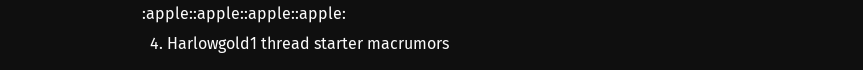:apple::apple::apple::apple:
  4. Harlowgold1 thread starter macrumors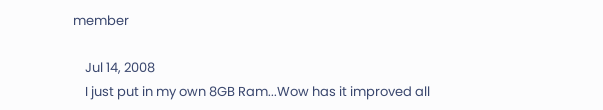member

    Jul 14, 2008
    I just put in my own 8GB Ram...Wow has it improved all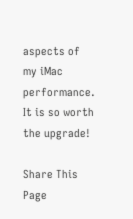aspects of my iMac performance. It is so worth the upgrade!

Share This Page